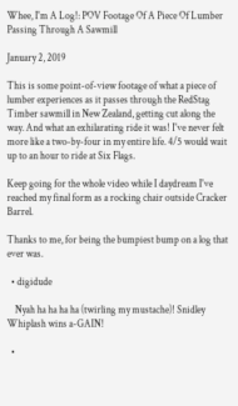Whee, I'm A Log!: POV Footage Of A Piece Of Lumber Passing Through A Sawmill

January 2, 2019

This is some point-of-view footage of what a piece of lumber experiences as it passes through the RedStag Timber sawmill in New Zealand, getting cut along the way. And what an exhilarating ride it was! I've never felt more like a two-by-four in my entire life. 4/5 would wait up to an hour to ride at Six Flags.

Keep going for the whole video while I daydream I've reached my final form as a rocking chair outside Cracker Barrel.

Thanks to me, for being the bumpiest bump on a log that ever was.

  • digidude

    Nyah ha ha ha ha (twirling my mustache)! Snidley Whiplash wins a-GAIN!

  •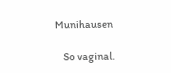Munihausen

    So vaginal.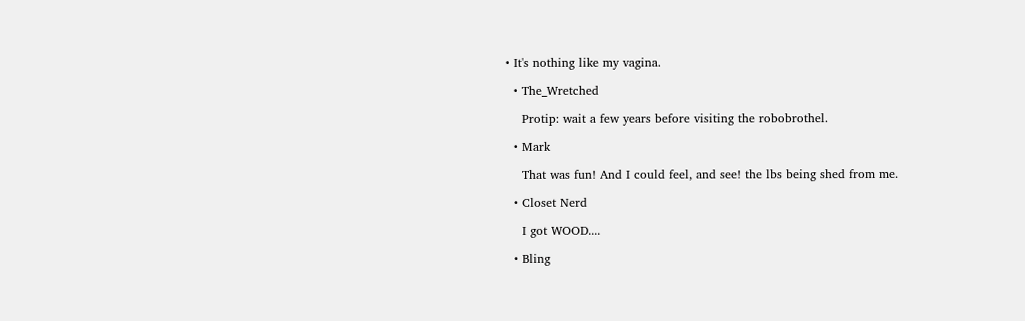• It's nothing like my vagina.

  • The_Wretched

    Protip: wait a few years before visiting the robobrothel.

  • Mark

    That was fun! And I could feel, and see! the lbs being shed from me.

  • Closet Nerd

    I got WOOD....

  • Bling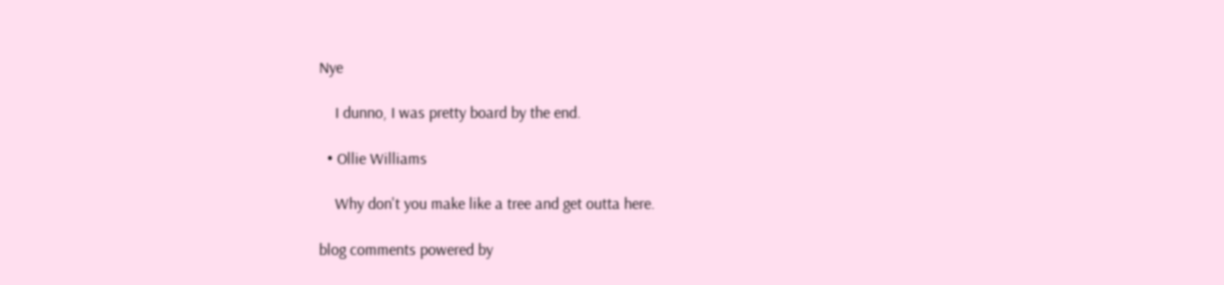Nye

    I dunno, I was pretty board by the end.

  • Ollie Williams

    Why don't you make like a tree and get outta here.

blog comments powered by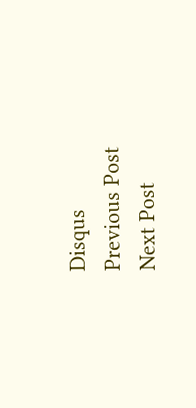Disqus
Previous Post
Next Post